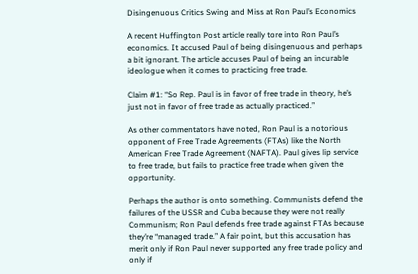Disingenuous Critics Swing and Miss at Ron Paul’s Economics

A recent Huffington Post article really tore into Ron Paul’s economics. It accused Paul of being disingenuous and perhaps a bit ignorant. The article accuses Paul of being an incurable ideologue when it comes to practicing free trade.

Claim #1: “So Rep. Paul is in favor of free trade in theory, he’s just not in favor of free trade as actually practiced.”

As other commentators have noted, Ron Paul is a notorious opponent of Free Trade Agreements (FTAs) like the North American Free Trade Agreement (NAFTA). Paul gives lip service to free trade, but fails to practice free trade when given the opportunity.

Perhaps the author is onto something. Communists defend the failures of the USSR and Cuba because they were not really Communism; Ron Paul defends free trade against FTAs because they’re “managed trade.” A fair point, but this accusation has merit only if Ron Paul never supported any free trade policy and only if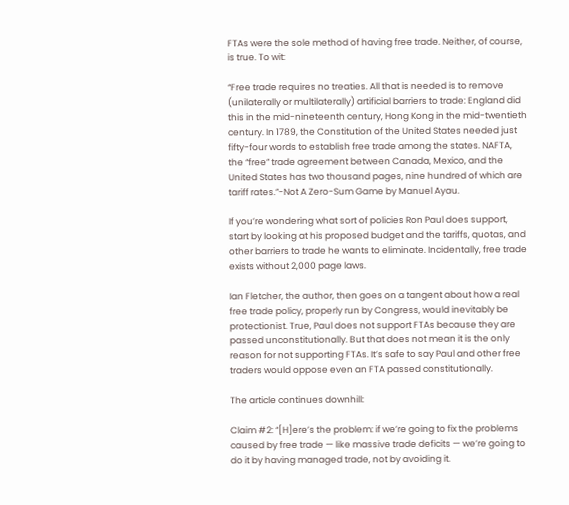FTAs were the sole method of having free trade. Neither, of course, is true. To wit:

“Free trade requires no treaties. All that is needed is to remove (unilaterally or multilaterally) artificial barriers to trade: England did this in the mid-nineteenth century, Hong Kong in the mid-twentieth century. In 1789, the Constitution of the United States needed just fifty-four words to establish free trade among the states. NAFTA, the “free” trade agreement between Canada, Mexico, and the United States has two thousand pages, nine hundred of which are tariff rates.”-Not A Zero-Sum Game by Manuel Ayau.

If you’re wondering what sort of policies Ron Paul does support, start by looking at his proposed budget and the tariffs, quotas, and other barriers to trade he wants to eliminate. Incidentally, free trade exists without 2,000 page laws.

Ian Fletcher, the author, then goes on a tangent about how a real free trade policy, properly run by Congress, would inevitably be protectionist. True, Paul does not support FTAs because they are passed unconstitutionally. But that does not mean it is the only reason for not supporting FTAs. It’s safe to say Paul and other free traders would oppose even an FTA passed constitutionally.

The article continues downhill:

Claim #2: “[H]ere’s the problem: if we’re going to fix the problems caused by free trade — like massive trade deficits — we’re going to do it by having managed trade, not by avoiding it.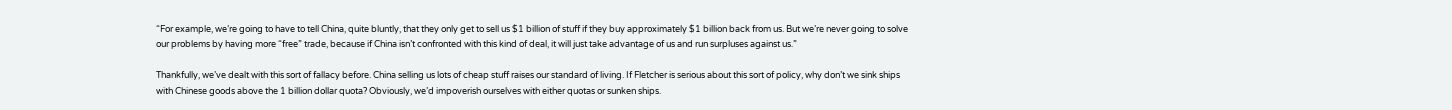“For example, we’re going to have to tell China, quite bluntly, that they only get to sell us $1 billion of stuff if they buy approximately $1 billion back from us. But we’re never going to solve our problems by having more “free” trade, because if China isn’t confronted with this kind of deal, it will just take advantage of us and run surpluses against us.”

Thankfully, we’ve dealt with this sort of fallacy before. China selling us lots of cheap stuff raises our standard of living. If Fletcher is serious about this sort of policy, why don’t we sink ships with Chinese goods above the 1 billion dollar quota? Obviously, we’d impoverish ourselves with either quotas or sunken ships.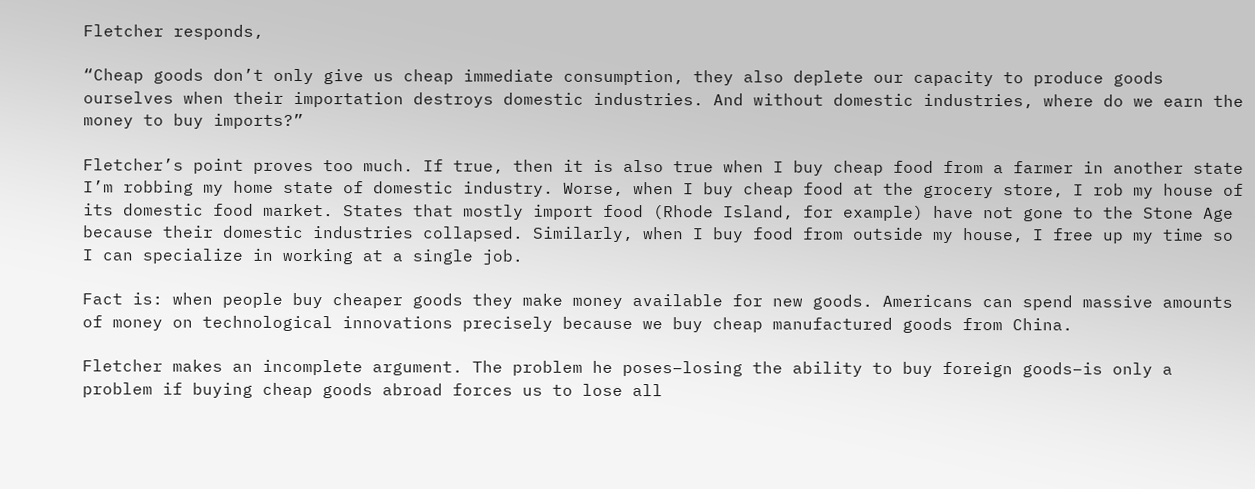Fletcher responds,

“Cheap goods don’t only give us cheap immediate consumption, they also deplete our capacity to produce goods ourselves when their importation destroys domestic industries. And without domestic industries, where do we earn the money to buy imports?”

Fletcher’s point proves too much. If true, then it is also true when I buy cheap food from a farmer in another state I’m robbing my home state of domestic industry. Worse, when I buy cheap food at the grocery store, I rob my house of its domestic food market. States that mostly import food (Rhode Island, for example) have not gone to the Stone Age because their domestic industries collapsed. Similarly, when I buy food from outside my house, I free up my time so I can specialize in working at a single job.

Fact is: when people buy cheaper goods they make money available for new goods. Americans can spend massive amounts of money on technological innovations precisely because we buy cheap manufactured goods from China.

Fletcher makes an incomplete argument. The problem he poses–losing the ability to buy foreign goods–is only a problem if buying cheap goods abroad forces us to lose all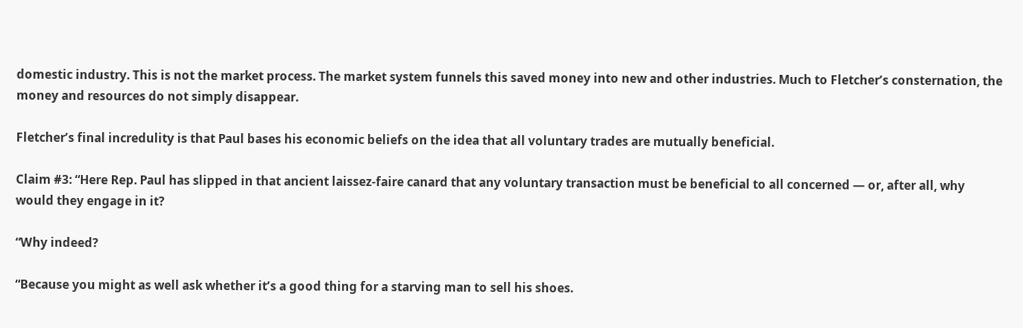domestic industry. This is not the market process. The market system funnels this saved money into new and other industries. Much to Fletcher’s consternation, the money and resources do not simply disappear.

Fletcher’s final incredulity is that Paul bases his economic beliefs on the idea that all voluntary trades are mutually beneficial.

Claim #3: “Here Rep. Paul has slipped in that ancient laissez-faire canard that any voluntary transaction must be beneficial to all concerned — or, after all, why would they engage in it?

“Why indeed?

“Because you might as well ask whether it’s a good thing for a starving man to sell his shoes.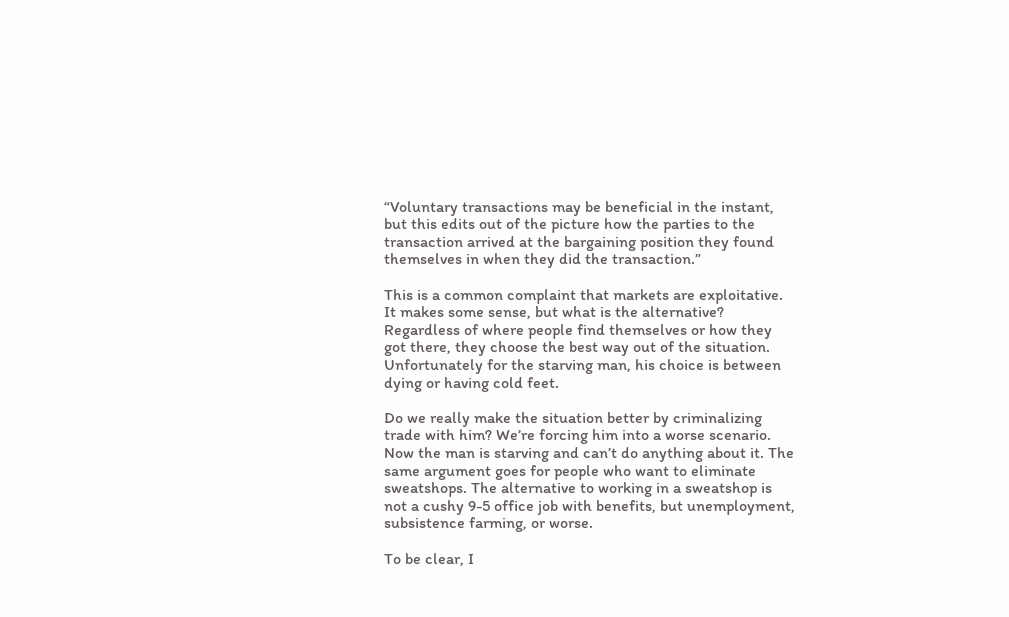“Voluntary transactions may be beneficial in the instant, but this edits out of the picture how the parties to the transaction arrived at the bargaining position they found themselves in when they did the transaction.”

This is a common complaint that markets are exploitative. It makes some sense, but what is the alternative? Regardless of where people find themselves or how they got there, they choose the best way out of the situation. Unfortunately for the starving man, his choice is between dying or having cold feet.

Do we really make the situation better by criminalizing trade with him? We’re forcing him into a worse scenario. Now the man is starving and can’t do anything about it. The same argument goes for people who want to eliminate sweatshops. The alternative to working in a sweatshop is not a cushy 9-5 office job with benefits, but unemployment, subsistence farming, or worse.

To be clear, I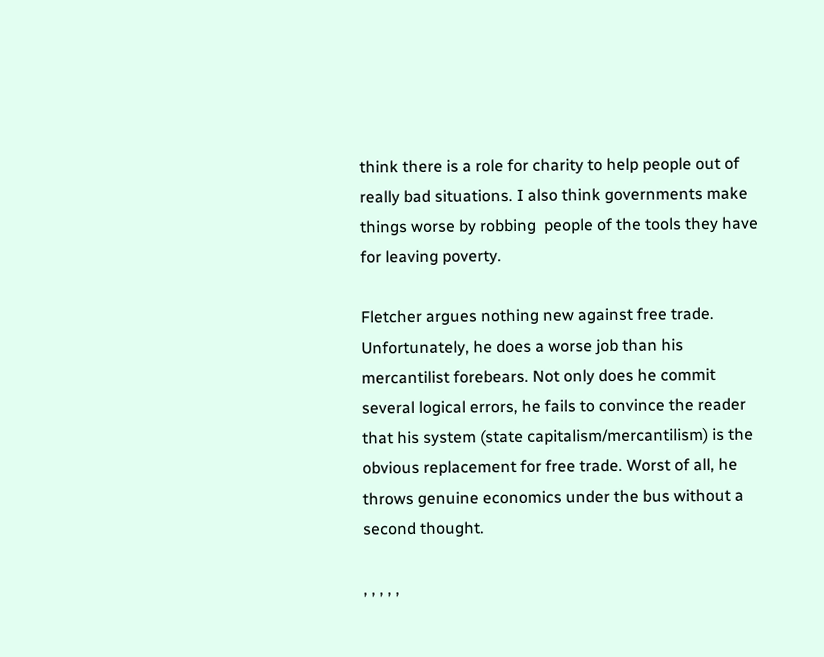think there is a role for charity to help people out of really bad situations. I also think governments make things worse by robbing  people of the tools they have for leaving poverty.

Fletcher argues nothing new against free trade. Unfortunately, he does a worse job than his mercantilist forebears. Not only does he commit several logical errors, he fails to convince the reader that his system (state capitalism/mercantilism) is the obvious replacement for free trade. Worst of all, he throws genuine economics under the bus without a second thought.

, , , , ,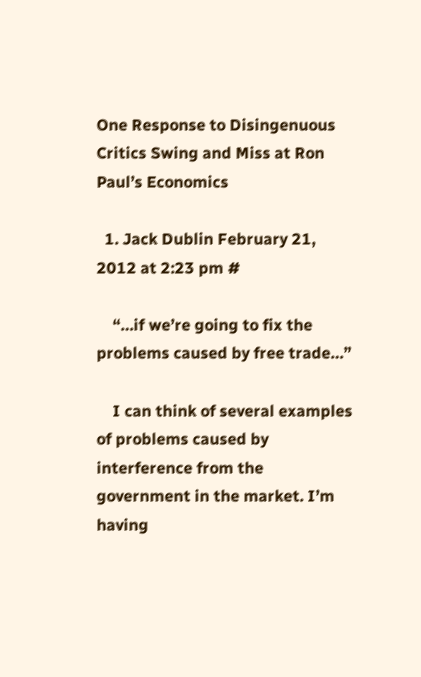One Response to Disingenuous Critics Swing and Miss at Ron Paul’s Economics

  1. Jack Dublin February 21, 2012 at 2:23 pm #

    “…if we’re going to fix the problems caused by free trade…”

    I can think of several examples of problems caused by interference from the government in the market. I’m having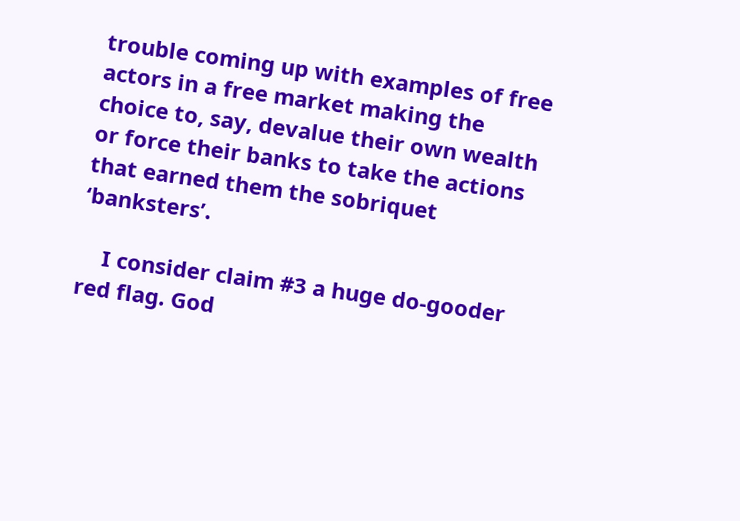trouble coming up with examples of free actors in a free market making the choice to, say, devalue their own wealth or force their banks to take the actions that earned them the sobriquet ‘banksters’.

    I consider claim #3 a huge do-gooder red flag. God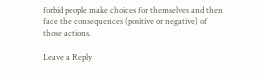forbid people make choices for themselves and then face the consequences (positive or negative) of those actions.

Leave a Reply